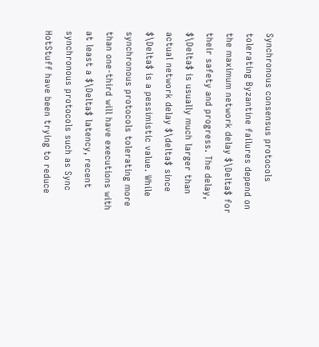Synchronous consensus protocols tolerating Byzantine failures depend on the maximum network delay $\Delta$ for their safety and progress. The delay, $\Delta$ is usually much larger than actual network delay $\delta$ since $\Delta$ is a pessimistic value. While synchronous protocols tolerating more than one-third will have executions with at least a $\Delta$ latency, recent synchronous protocols such as Sync HotStuff have been trying to reduce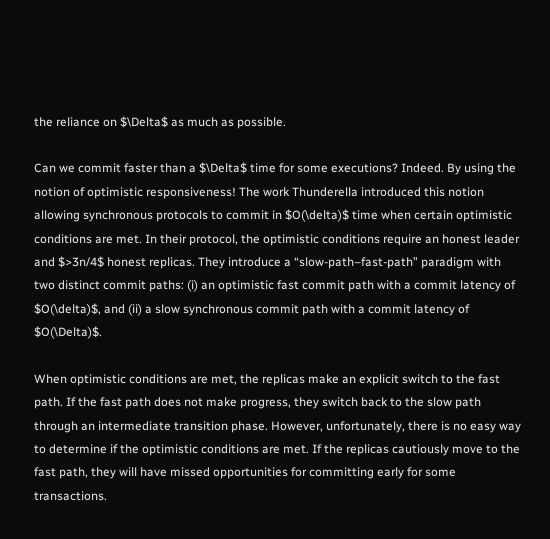the reliance on $\Delta$ as much as possible.

Can we commit faster than a $\Delta$ time for some executions? Indeed. By using the notion of optimistic responsiveness! The work Thunderella introduced this notion allowing synchronous protocols to commit in $O(\delta)$ time when certain optimistic conditions are met. In their protocol, the optimistic conditions require an honest leader and $>3n/4$ honest replicas. They introduce a “slow-path–fast-path” paradigm with two distinct commit paths: (i) an optimistic fast commit path with a commit latency of $O(\delta)$, and (ii) a slow synchronous commit path with a commit latency of $O(\Delta)$.

When optimistic conditions are met, the replicas make an explicit switch to the fast path. If the fast path does not make progress, they switch back to the slow path through an intermediate transition phase. However, unfortunately, there is no easy way to determine if the optimistic conditions are met. If the replicas cautiously move to the fast path, they will have missed opportunities for committing early for some transactions.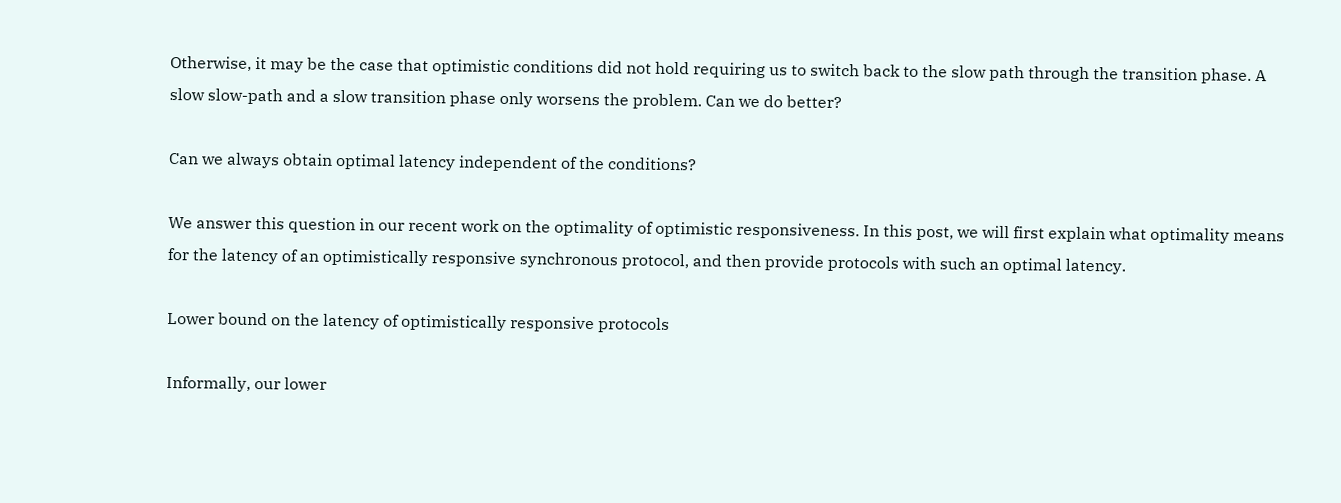Otherwise, it may be the case that optimistic conditions did not hold requiring us to switch back to the slow path through the transition phase. A slow slow-path and a slow transition phase only worsens the problem. Can we do better?

Can we always obtain optimal latency independent of the conditions?

We answer this question in our recent work on the optimality of optimistic responsiveness. In this post, we will first explain what optimality means for the latency of an optimistically responsive synchronous protocol, and then provide protocols with such an optimal latency.

Lower bound on the latency of optimistically responsive protocols

Informally, our lower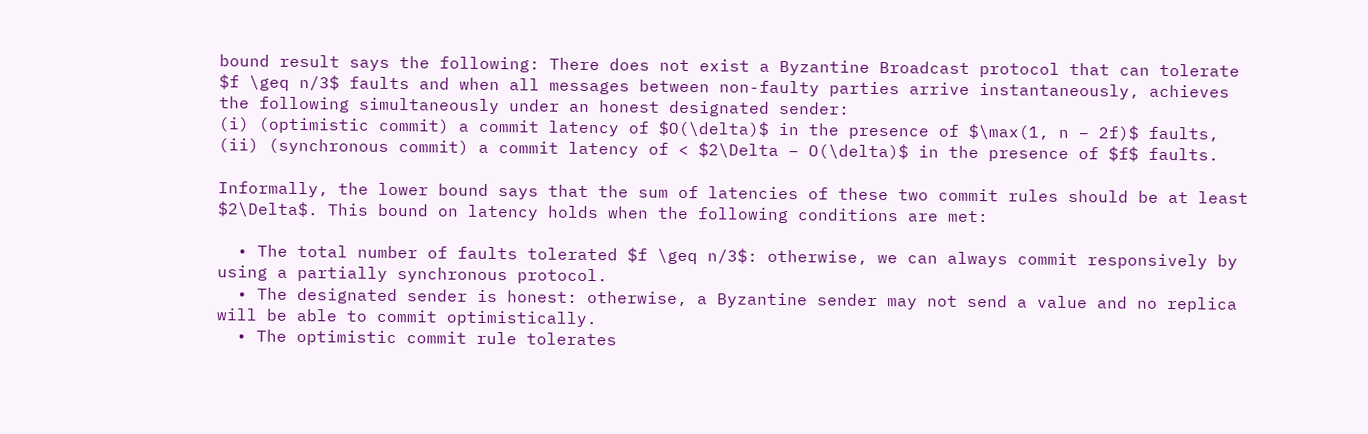bound result says the following: There does not exist a Byzantine Broadcast protocol that can tolerate $f \geq n/3$ faults and when all messages between non-faulty parties arrive instantaneously, achieves the following simultaneously under an honest designated sender:
(i) (optimistic commit) a commit latency of $O(\delta)$ in the presence of $\max(1, n − 2f)$ faults,
(ii) (synchronous commit) a commit latency of < $2\Delta − O(\delta)$ in the presence of $f$ faults.

Informally, the lower bound says that the sum of latencies of these two commit rules should be at least $2\Delta$. This bound on latency holds when the following conditions are met:

  • The total number of faults tolerated $f \geq n/3$: otherwise, we can always commit responsively by using a partially synchronous protocol.
  • The designated sender is honest: otherwise, a Byzantine sender may not send a value and no replica will be able to commit optimistically.
  • The optimistic commit rule tolerates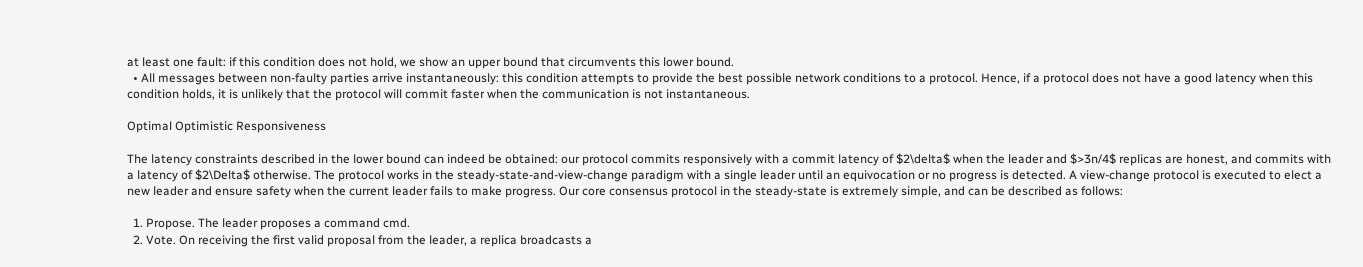at least one fault: if this condition does not hold, we show an upper bound that circumvents this lower bound.
  • All messages between non-faulty parties arrive instantaneously: this condition attempts to provide the best possible network conditions to a protocol. Hence, if a protocol does not have a good latency when this condition holds, it is unlikely that the protocol will commit faster when the communication is not instantaneous.

Optimal Optimistic Responsiveness

The latency constraints described in the lower bound can indeed be obtained: our protocol commits responsively with a commit latency of $2\delta$ when the leader and $>3n/4$ replicas are honest, and commits with a latency of $2\Delta$ otherwise. The protocol works in the steady-state-and-view-change paradigm with a single leader until an equivocation or no progress is detected. A view-change protocol is executed to elect a new leader and ensure safety when the current leader fails to make progress. Our core consensus protocol in the steady-state is extremely simple, and can be described as follows:

  1. Propose. The leader proposes a command cmd.
  2. Vote. On receiving the first valid proposal from the leader, a replica broadcasts a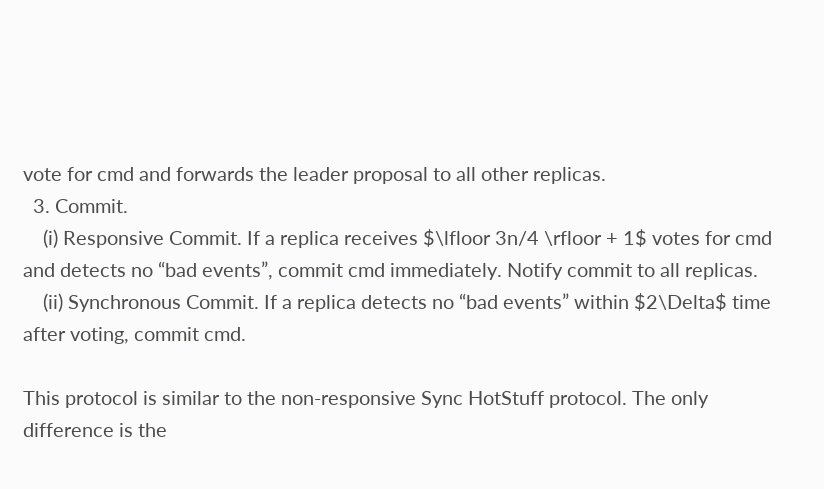vote for cmd and forwards the leader proposal to all other replicas.
  3. Commit.
    (i) Responsive Commit. If a replica receives $\lfloor 3n/4 \rfloor + 1$ votes for cmd and detects no “bad events”, commit cmd immediately. Notify commit to all replicas.
    (ii) Synchronous Commit. If a replica detects no “bad events” within $2\Delta$ time after voting, commit cmd.

This protocol is similar to the non-responsive Sync HotStuff protocol. The only difference is the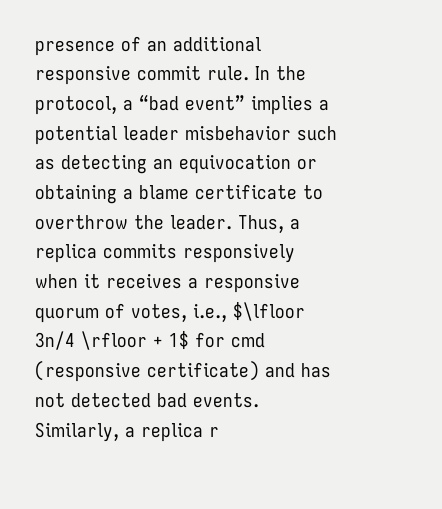presence of an additional responsive commit rule. In the protocol, a “bad event” implies a potential leader misbehavior such as detecting an equivocation or obtaining a blame certificate to overthrow the leader. Thus, a replica commits responsively when it receives a responsive quorum of votes, i.e., $\lfloor 3n/4 \rfloor + 1$ for cmd (responsive certificate) and has not detected bad events. Similarly, a replica r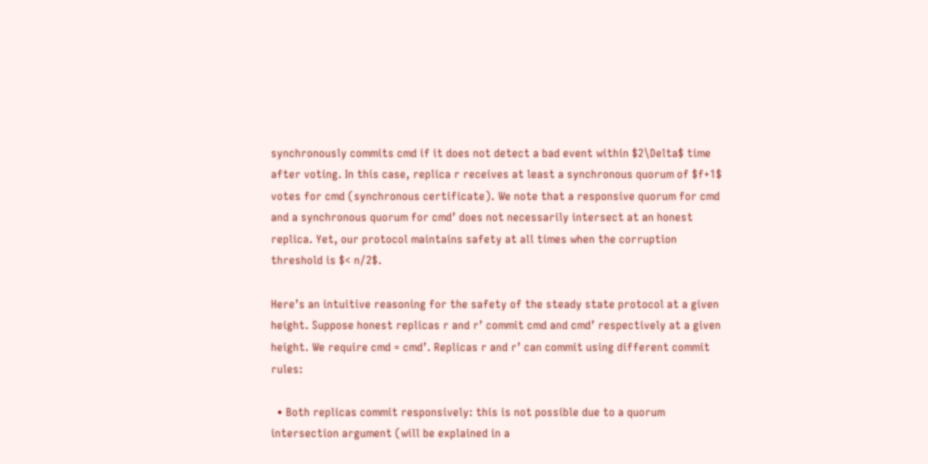synchronously commits cmd if it does not detect a bad event within $2\Delta$ time after voting. In this case, replica r receives at least a synchronous quorum of $f+1$ votes for cmd (synchronous certificate). We note that a responsive quorum for cmd and a synchronous quorum for cmd’ does not necessarily intersect at an honest replica. Yet, our protocol maintains safety at all times when the corruption threshold is $< n/2$.

Here’s an intuitive reasoning for the safety of the steady state protocol at a given height. Suppose honest replicas r and r’ commit cmd and cmd’ respectively at a given height. We require cmd = cmd’. Replicas r and r’ can commit using different commit rules:

  • Both replicas commit responsively: this is not possible due to a quorum intersection argument (will be explained in a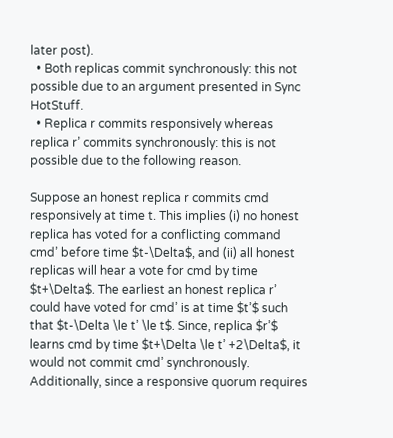later post).
  • Both replicas commit synchronously: this not possible due to an argument presented in Sync HotStuff.
  • Replica r commits responsively whereas replica r’ commits synchronously: this is not possible due to the following reason.

Suppose an honest replica r commits cmd responsively at time t. This implies (i) no honest replica has voted for a conflicting command cmd’ before time $t-\Delta$, and (ii) all honest replicas will hear a vote for cmd by time $t+\Delta$. The earliest an honest replica r’ could have voted for cmd’ is at time $t’$ such that $t-\Delta \le t’ \le t$. Since, replica $r’$ learns cmd by time $t+\Delta \le t’ +2\Delta$, it would not commit cmd’ synchronously. Additionally, since a responsive quorum requires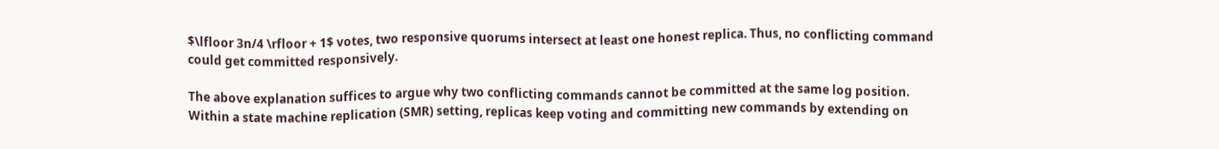$\lfloor 3n/4 \rfloor + 1$ votes, two responsive quorums intersect at least one honest replica. Thus, no conflicting command could get committed responsively.

The above explanation suffices to argue why two conflicting commands cannot be committed at the same log position. Within a state machine replication (SMR) setting, replicas keep voting and committing new commands by extending on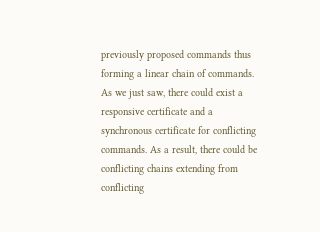previously proposed commands thus forming a linear chain of commands. As we just saw, there could exist a responsive certificate and a synchronous certificate for conflicting commands. As a result, there could be conflicting chains extending from conflicting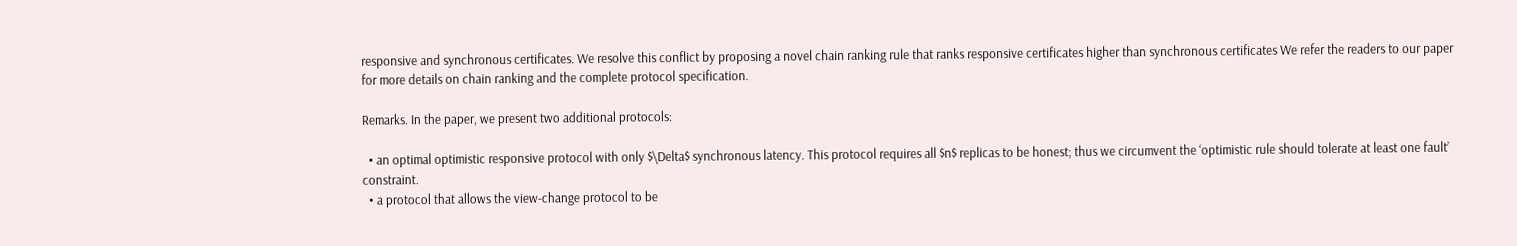responsive and synchronous certificates. We resolve this conflict by proposing a novel chain ranking rule that ranks responsive certificates higher than synchronous certificates We refer the readers to our paper for more details on chain ranking and the complete protocol specification.

Remarks. In the paper, we present two additional protocols:

  • an optimal optimistic responsive protocol with only $\Delta$ synchronous latency. This protocol requires all $n$ replicas to be honest; thus we circumvent the ‘optimistic rule should tolerate at least one fault’ constraint.
  • a protocol that allows the view-change protocol to be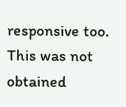responsive too. This was not obtained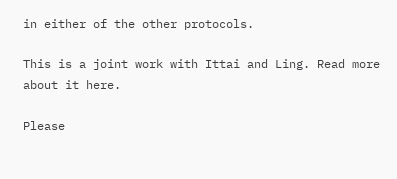in either of the other protocols.

This is a joint work with Ittai and Ling. Read more about it here.

Please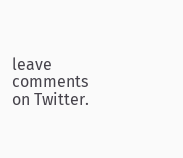leave comments on Twitter.